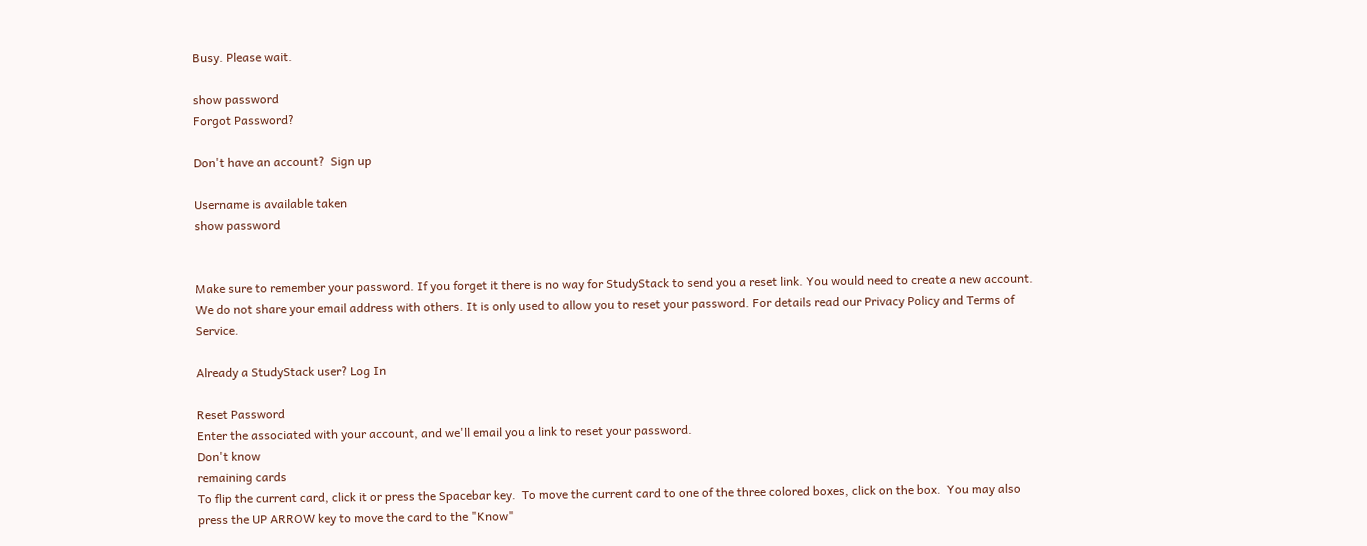Busy. Please wait.

show password
Forgot Password?

Don't have an account?  Sign up

Username is available taken
show password


Make sure to remember your password. If you forget it there is no way for StudyStack to send you a reset link. You would need to create a new account.
We do not share your email address with others. It is only used to allow you to reset your password. For details read our Privacy Policy and Terms of Service.

Already a StudyStack user? Log In

Reset Password
Enter the associated with your account, and we'll email you a link to reset your password.
Don't know
remaining cards
To flip the current card, click it or press the Spacebar key.  To move the current card to one of the three colored boxes, click on the box.  You may also press the UP ARROW key to move the card to the "Know"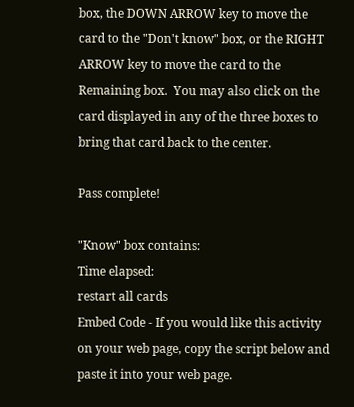box, the DOWN ARROW key to move the card to the "Don't know" box, or the RIGHT ARROW key to move the card to the Remaining box.  You may also click on the card displayed in any of the three boxes to bring that card back to the center.

Pass complete!

"Know" box contains:
Time elapsed:
restart all cards
Embed Code - If you would like this activity on your web page, copy the script below and paste it into your web page.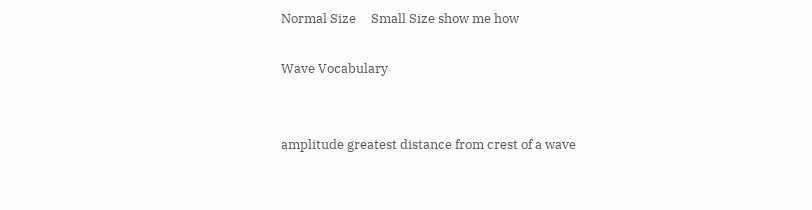Normal Size     Small Size show me how

Wave Vocabulary


amplitude greatest distance from crest of a wave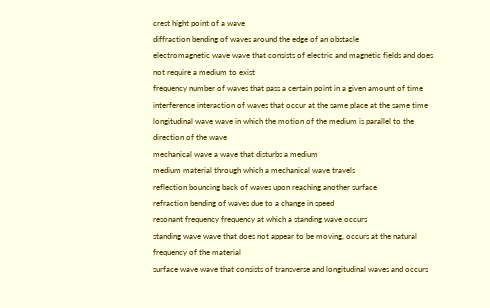crest hight point of a wave
diffraction bending of waves around the edge of an obstacle
electromagnetic wave wave that consists of electric and magnetic fields and does not require a medium to exist
frequency number of waves that pass a certain point in a given amount of time
interference interaction of waves that occur at the same place at the same time
longitudinal wave wave in which the motion of the medium is parallel to the direction of the wave
mechanical wave a wave that disturbs a medium
medium material through which a mechanical wave travels
reflection bouncing back of waves upon reaching another surface
refraction bending of waves due to a change in speed
resonant frequency frequency at which a standing wave occurs
standing wave wave that does not appear to be moving, occurs at the natural frequency of the material
surface wave wave that consists of transverse and longitudinal waves and occurs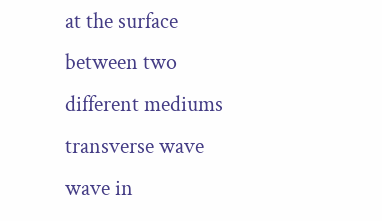at the surface between two different mediums
transverse wave wave in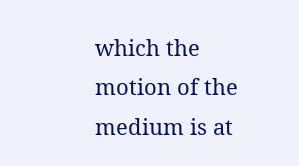which the motion of the medium is at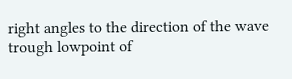right angles to the direction of the wave
trough lowpoint of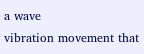a wave
vibration movement that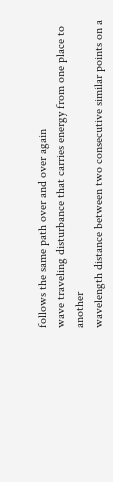follows the same path over and over again
wave traveling disturbance that carries energy from one place to another
wavelength distance between two consecutive similar points on a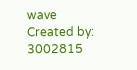wave
Created by: 3002815